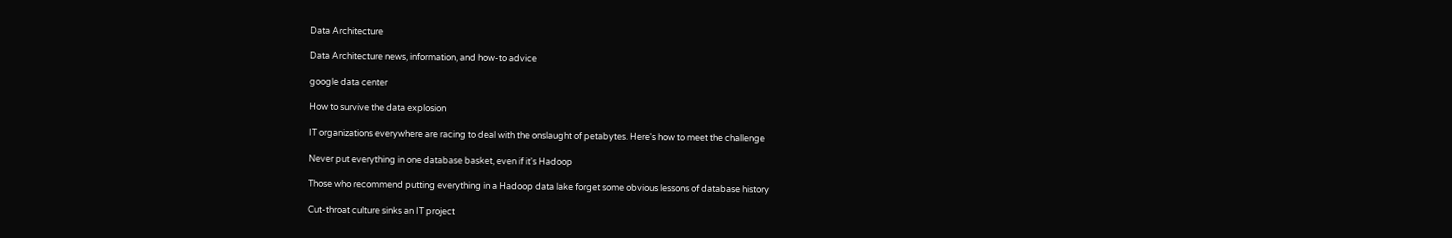Data Architecture

Data Architecture news, information, and how-to advice

google data center

How to survive the data explosion

IT organizations everywhere are racing to deal with the onslaught of petabytes. Here's how to meet the challenge

Never put everything in one database basket, even if it's Hadoop

Those who recommend putting everything in a Hadoop data lake forget some obvious lessons of database history

Cut-throat culture sinks an IT project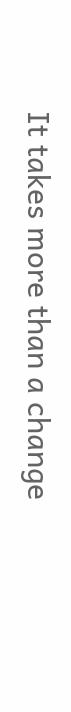It takes more than a change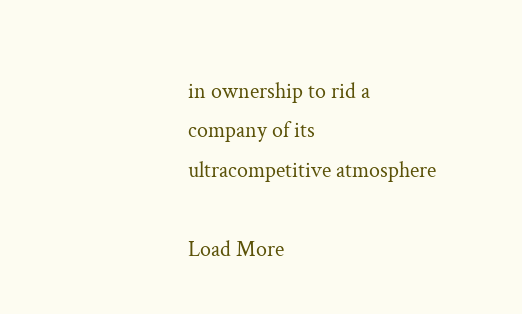in ownership to rid a company of its ultracompetitive atmosphere

Load More